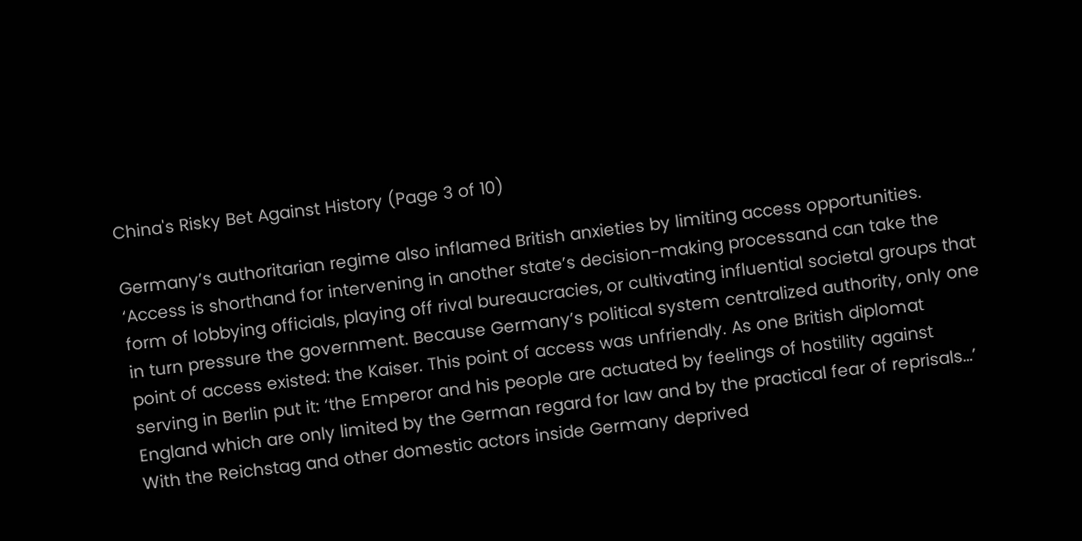China's Risky Bet Against History (Page 3 of 10)

Germany’s authoritarian regime also inflamed British anxieties by limiting access opportunities. ‘Access is shorthand for intervening in another state’s decision-making processand can take the form of lobbying officials, playing off rival bureaucracies, or cultivating influential societal groups that in turn pressure the government. Because Germany’s political system centralized authority, only one point of access existed: the Kaiser. This point of access was unfriendly. As one British diplomat serving in Berlin put it: ‘the Emperor and his people are actuated by feelings of hostility against England which are only limited by the German regard for law and by the practical fear of reprisals…’ With the Reichstag and other domestic actors inside Germany deprived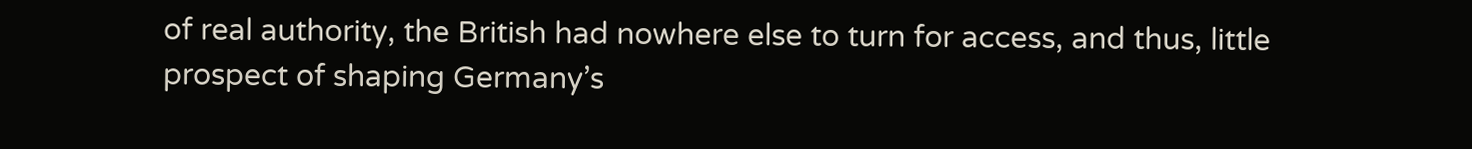of real authority, the British had nowhere else to turn for access, and thus, little prospect of shaping Germany’s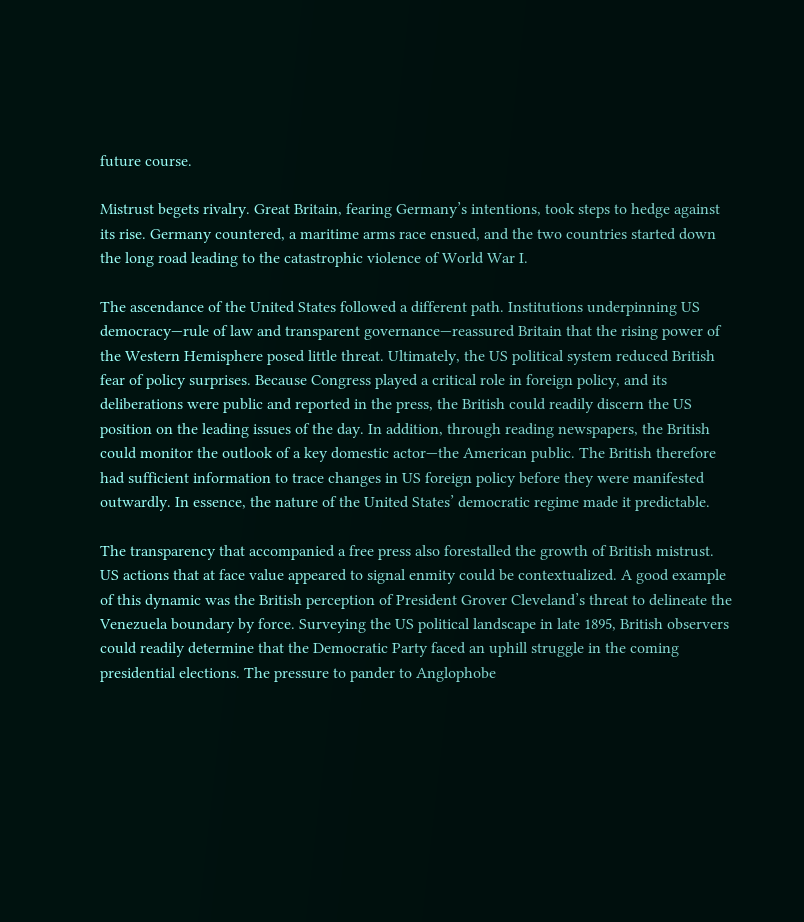future course.

Mistrust begets rivalry. Great Britain, fearing Germany’s intentions, took steps to hedge against its rise. Germany countered, a maritime arms race ensued, and the two countries started down the long road leading to the catastrophic violence of World War I.

The ascendance of the United States followed a different path. Institutions underpinning US democracy—rule of law and transparent governance—reassured Britain that the rising power of the Western Hemisphere posed little threat. Ultimately, the US political system reduced British fear of policy surprises. Because Congress played a critical role in foreign policy, and its deliberations were public and reported in the press, the British could readily discern the US position on the leading issues of the day. In addition, through reading newspapers, the British could monitor the outlook of a key domestic actor—the American public. The British therefore had sufficient information to trace changes in US foreign policy before they were manifested outwardly. In essence, the nature of the United States’ democratic regime made it predictable.

The transparency that accompanied a free press also forestalled the growth of British mistrust. US actions that at face value appeared to signal enmity could be contextualized. A good example of this dynamic was the British perception of President Grover Cleveland’s threat to delineate the Venezuela boundary by force. Surveying the US political landscape in late 1895, British observers could readily determine that the Democratic Party faced an uphill struggle in the coming presidential elections. The pressure to pander to Anglophobe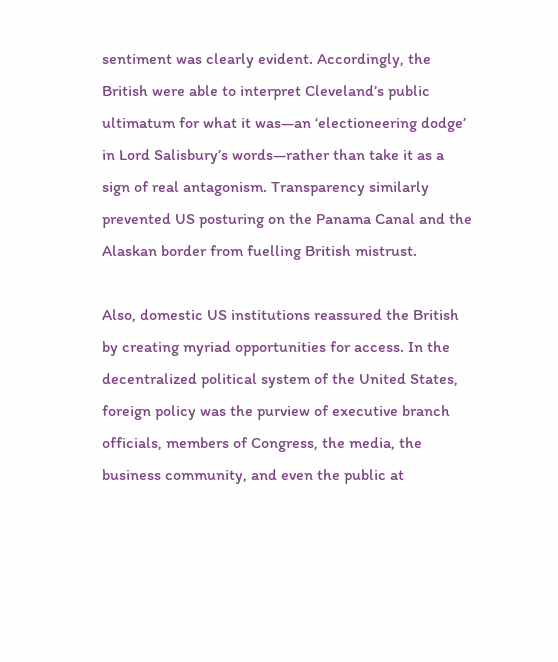sentiment was clearly evident. Accordingly, the British were able to interpret Cleveland’s public ultimatum for what it was—an ‘electioneering dodge’ in Lord Salisbury’s words—rather than take it as a sign of real antagonism. Transparency similarly prevented US posturing on the Panama Canal and the Alaskan border from fuelling British mistrust.

Also, domestic US institutions reassured the British by creating myriad opportunities for access. In the decentralized political system of the United States, foreign policy was the purview of executive branch officials, members of Congress, the media, the business community, and even the public at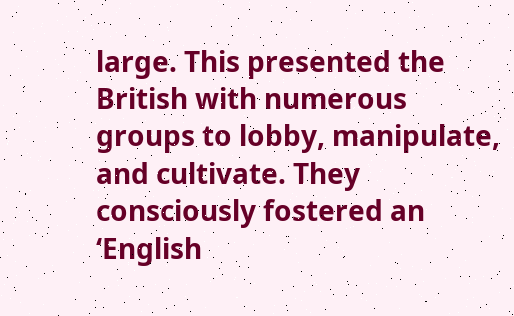large. This presented the British with numerous groups to lobby, manipulate, and cultivate. They consciously fostered an ‘English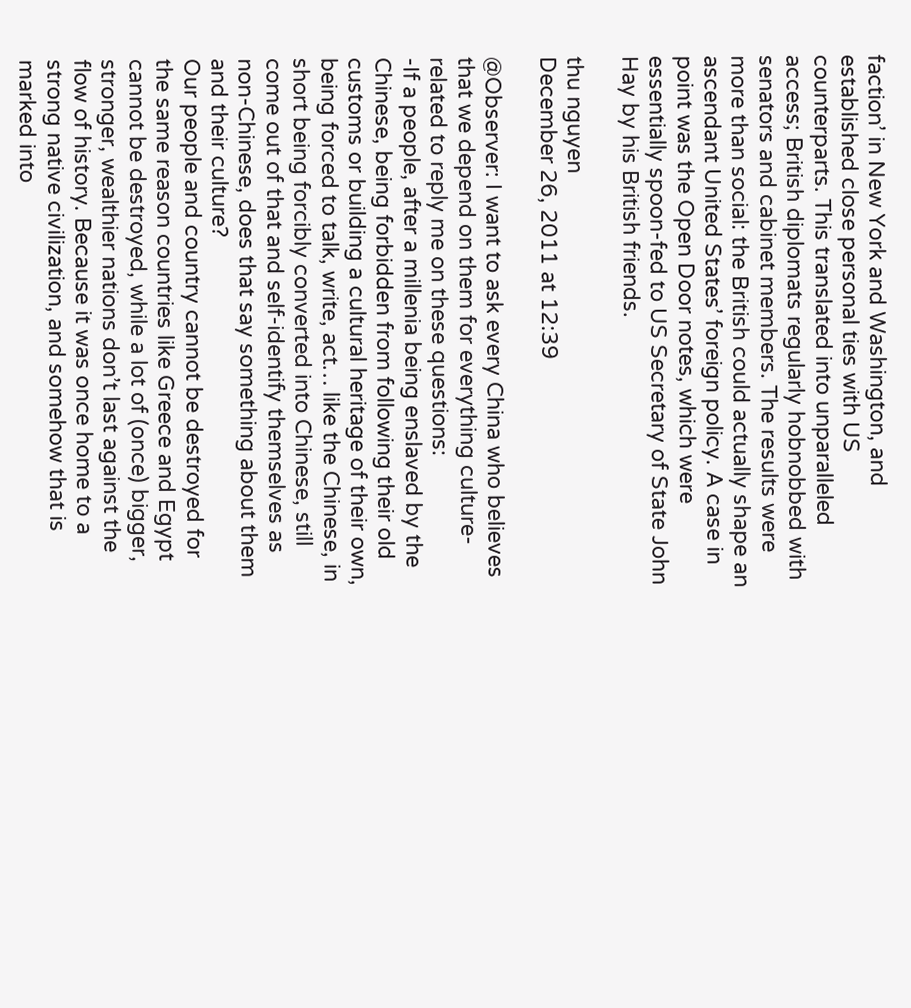faction’ in New York and Washington, and established close personal ties with US counterparts. This translated into unparalleled access; British diplomats regularly hobnobbed with senators and cabinet members. The results were more than social: the British could actually shape an ascendant United States’ foreign policy. A case in point was the Open Door notes, which were essentially spoon-fed to US Secretary of State John Hay by his British friends.

thu nguyen
December 26, 2011 at 12:39

@Observer: I want to ask every China who believes that we depend on them for everything culture-related to reply me on these questions:
-If a people, after a millenia being enslaved by the Chinese, being forbidden from following their old customs or building a cultural heritage of their own, being forced to talk, write, act… like the Chinese, in short being forcibly converted into Chinese, still come out of that and self-identify themselves as non-Chinese, does that say something about them and their culture?
Our people and country cannot be destroyed for the same reason countries like Greece and Egypt cannot be destroyed, while a lot of (once) bigger, stronger, wealthier nations don’t last against the flow of history. Because it was once home to a strong native civilization, and somehow that is marked into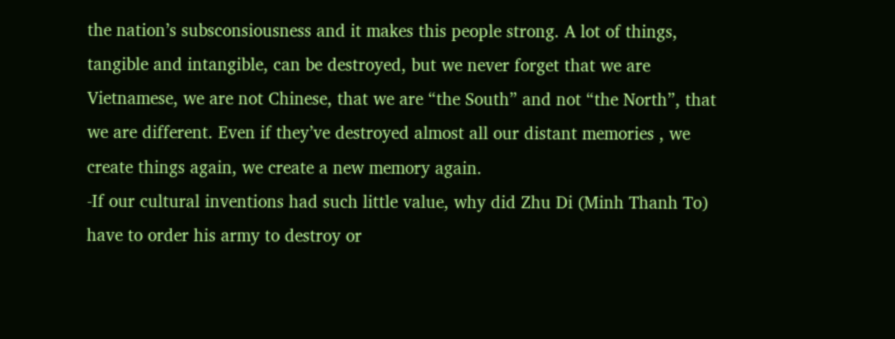the nation’s subsconsiousness and it makes this people strong. A lot of things, tangible and intangible, can be destroyed, but we never forget that we are Vietnamese, we are not Chinese, that we are “the South” and not “the North”, that we are different. Even if they’ve destroyed almost all our distant memories , we create things again, we create a new memory again.
-If our cultural inventions had such little value, why did Zhu Di (Minh Thanh To) have to order his army to destroy or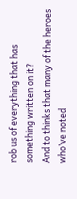rob us of everything that has something written on it?
And to thinks that many of the heroes who’ve noted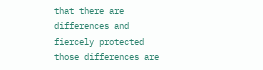that there are differences and fiercely protected those differences are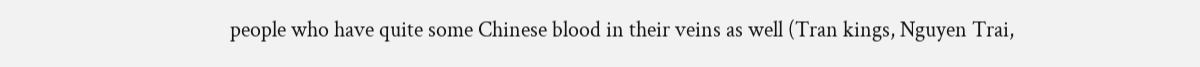people who have quite some Chinese blood in their veins as well (Tran kings, Nguyen Trai,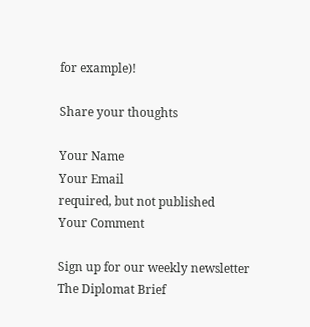for example)!

Share your thoughts

Your Name
Your Email
required, but not published
Your Comment

Sign up for our weekly newsletter
The Diplomat Brief